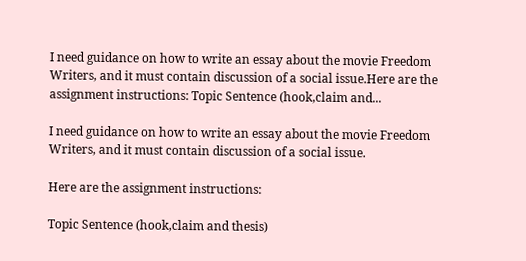I need guidance on how to write an essay about the movie Freedom Writers, and it must contain discussion of a social issue.Here are the assignment instructions: Topic Sentence (hook,claim and...

I need guidance on how to write an essay about the movie Freedom Writers, and it must contain discussion of a social issue.

Here are the assignment instructions:

Topic Sentence (hook,claim and thesis)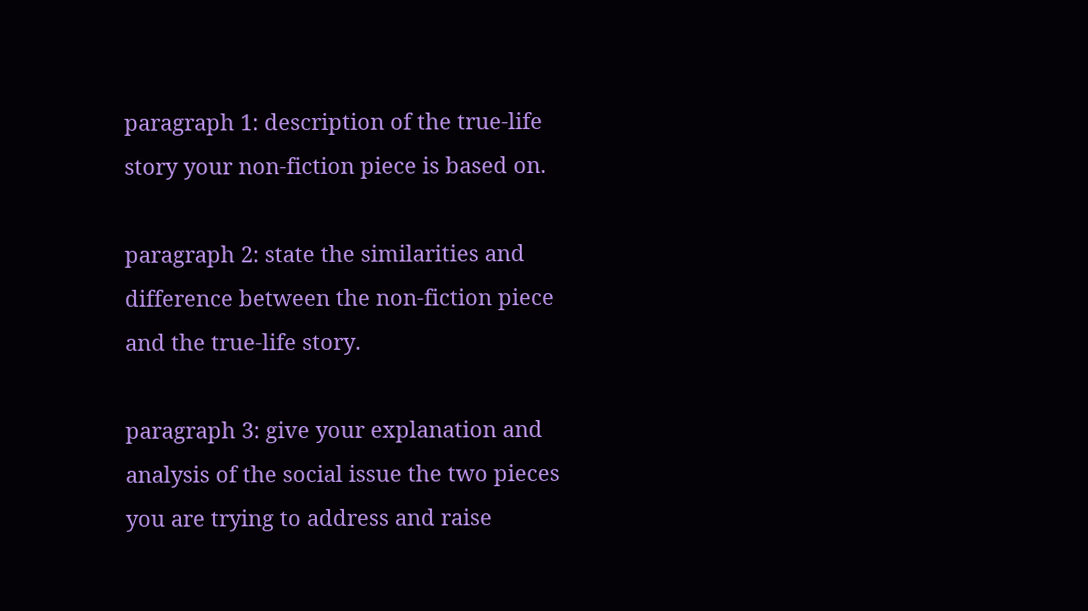paragraph 1: description of the true-life story your non-fiction piece is based on.

paragraph 2: state the similarities and difference between the non-fiction piece and the true-life story.

paragraph 3: give your explanation and analysis of the social issue the two pieces you are trying to address and raise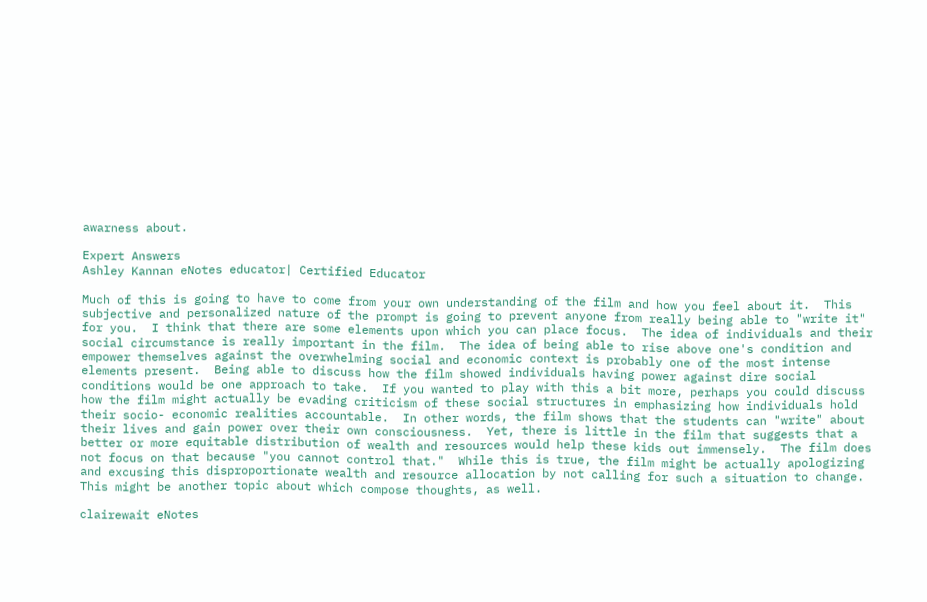awarness about.

Expert Answers
Ashley Kannan eNotes educator| Certified Educator

Much of this is going to have to come from your own understanding of the film and how you feel about it.  This subjective and personalized nature of the prompt is going to prevent anyone from really being able to "write it" for you.  I think that there are some elements upon which you can place focus.  The idea of individuals and their social circumstance is really important in the film.  The idea of being able to rise above one's condition and empower themselves against the overwhelming social and economic context is probably one of the most intense elements present.  Being able to discuss how the film showed individuals having power against dire social conditions would be one approach to take.  If you wanted to play with this a bit more, perhaps you could discuss how the film might actually be evading criticism of these social structures in emphasizing how individuals hold their socio- economic realities accountable.  In other words, the film shows that the students can "write" about their lives and gain power over their own consciousness.  Yet, there is little in the film that suggests that a better or more equitable distribution of wealth and resources would help these kids out immensely.  The film does not focus on that because "you cannot control that."  While this is true, the film might be actually apologizing and excusing this disproportionate wealth and resource allocation by not calling for such a situation to change.  This might be another topic about which compose thoughts, as well.

clairewait eNotes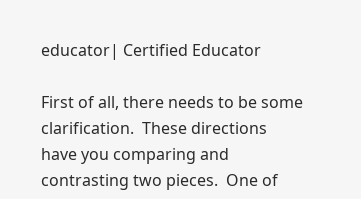educator| Certified Educator

First of all, there needs to be some clarification.  These directions have you comparing and contrasting two pieces.  One of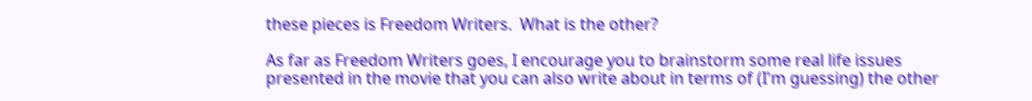these pieces is Freedom Writers.  What is the other?

As far as Freedom Writers goes, I encourage you to brainstorm some real life issues presented in the movie that you can also write about in terms of (I'm guessing) the other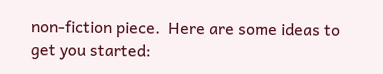non-fiction piece.  Here are some ideas to get you started: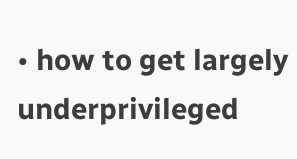• how to get largely underprivileged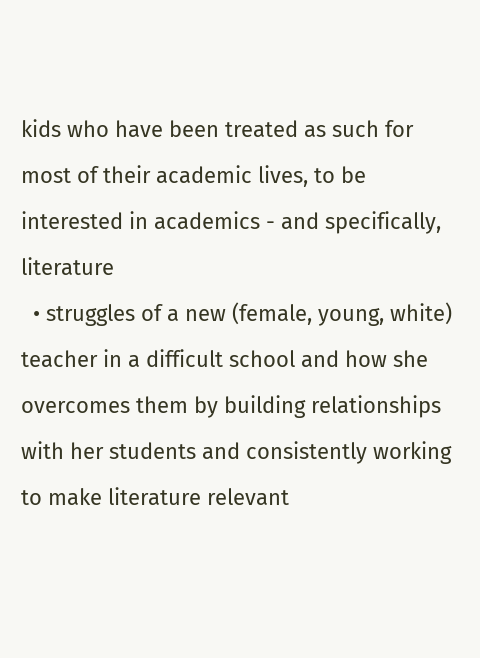kids who have been treated as such for most of their academic lives, to be interested in academics - and specifically, literature
  • struggles of a new (female, young, white) teacher in a difficult school and how she overcomes them by building relationships with her students and consistently working to make literature relevant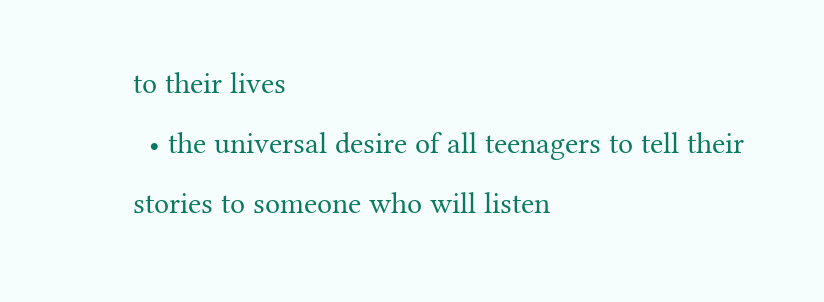to their lives
  • the universal desire of all teenagers to tell their stories to someone who will listen